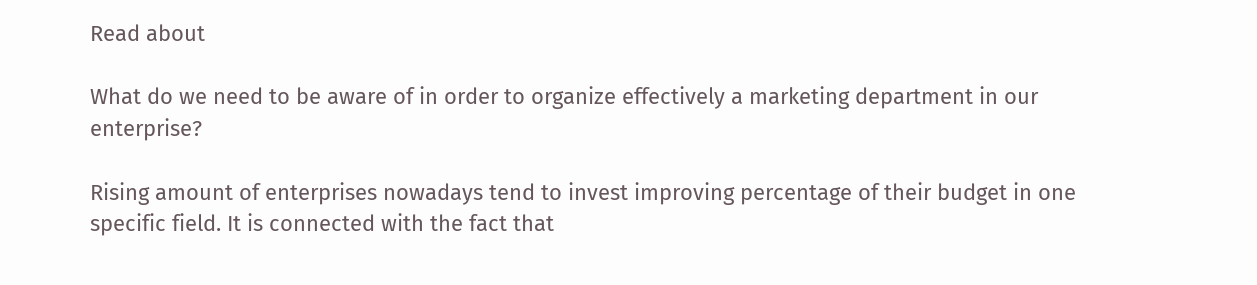Read about

What do we need to be aware of in order to organize effectively a marketing department in our enterprise?

Rising amount of enterprises nowadays tend to invest improving percentage of their budget in one specific field. It is connected with the fact that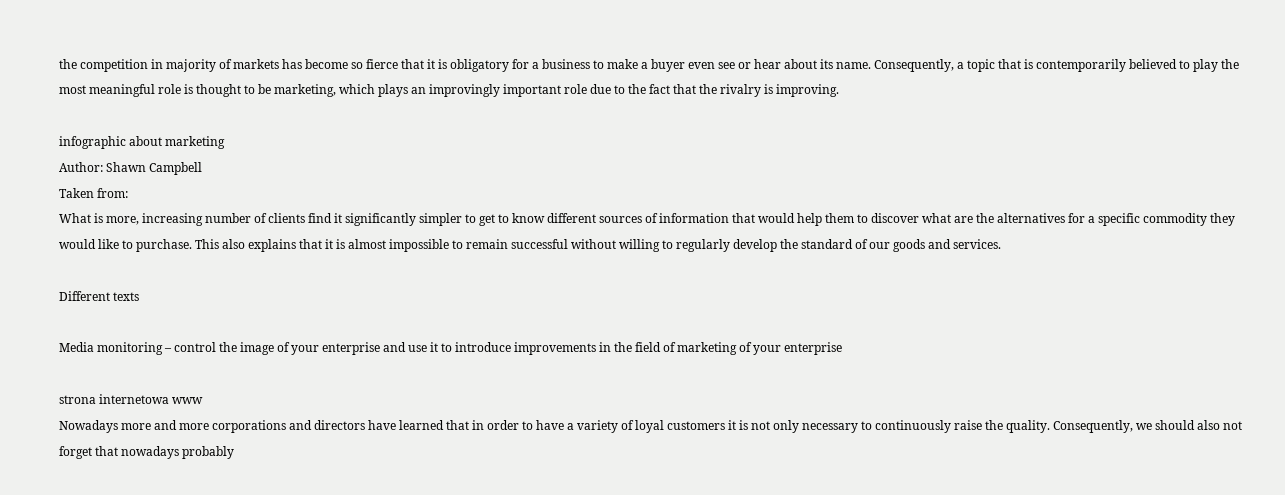the competition in majority of markets has become so fierce that it is obligatory for a business to make a buyer even see or hear about its name. Consequently, a topic that is contemporarily believed to play the most meaningful role is thought to be marketing, which plays an improvingly important role due to the fact that the rivalry is improving.

infographic about marketing
Author: Shawn Campbell
Taken from:
What is more, increasing number of clients find it significantly simpler to get to know different sources of information that would help them to discover what are the alternatives for a specific commodity they would like to purchase. This also explains that it is almost impossible to remain successful without willing to regularly develop the standard of our goods and services.

Different texts

Media monitoring – control the image of your enterprise and use it to introduce improvements in the field of marketing of your enterprise

strona internetowa www
Nowadays more and more corporations and directors have learned that in order to have a variety of loyal customers it is not only necessary to continuously raise the quality. Consequently, we should also not forget that nowadays probably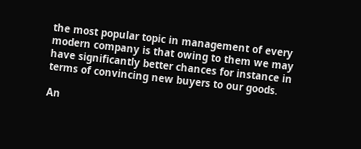the most popular topic in management of every modern company is that owing to them we may have significantly better chances for instance in terms of convincing new buyers to our goods.

An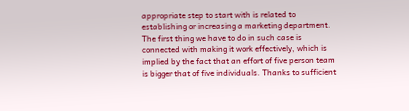appropriate step to start with is related to establishing or increasing a marketing department. The first thing we have to do in such case is connected with making it work effectively, which is implied by the fact that an effort of five person team is bigger that of five individuals. Thanks to sufficient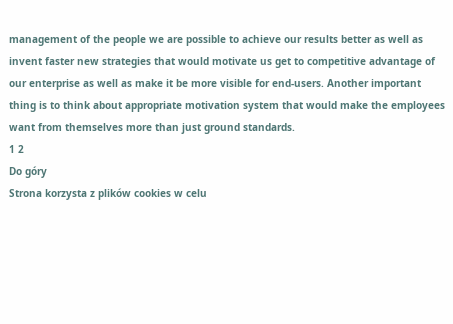management of the people we are possible to achieve our results better as well as invent faster new strategies that would motivate us get to competitive advantage of our enterprise as well as make it be more visible for end-users. Another important thing is to think about appropriate motivation system that would make the employees want from themselves more than just ground standards.
1 2
Do góry
Strona korzysta z plików cookies w celu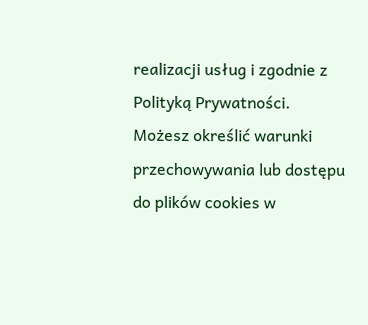realizacji usług i zgodnie z Polityką Prywatności.
Możesz określić warunki przechowywania lub dostępu do plików cookies w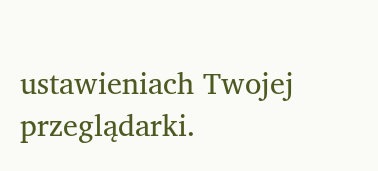ustawieniach Twojej przeglądarki.